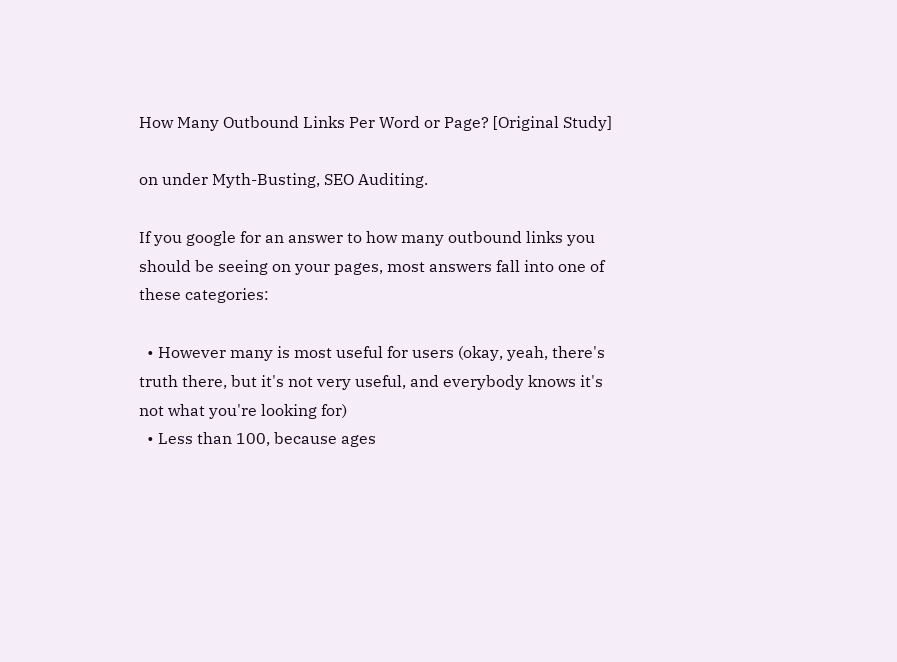How Many Outbound Links Per Word or Page? [Original Study]

on under Myth-Busting, SEO Auditing.

If you google for an answer to how many outbound links you should be seeing on your pages, most answers fall into one of these categories:

  • However many is most useful for users (okay, yeah, there's truth there, but it's not very useful, and everybody knows it's not what you're looking for)
  • Less than 100, because ages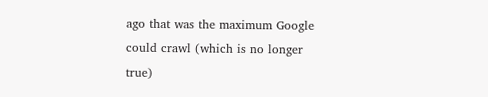ago that was the maximum Google could crawl (which is no longer true)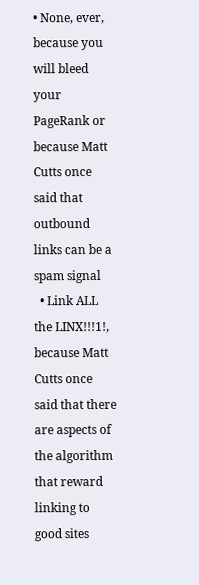• None, ever, because you will bleed your PageRank or because Matt Cutts once said that outbound links can be a spam signal
  • Link ALL the LINX!!!1!, because Matt Cutts once said that there are aspects of the algorithm that reward linking to good sites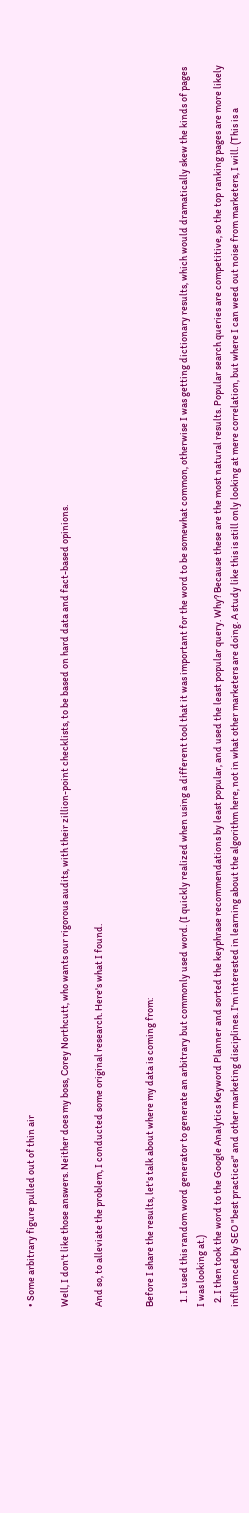• Some arbitrary figure pulled out of thin air

Well, I don't like those answers. Neither does my boss, Corey Northcutt, who wants our rigorous audits, with their zillion-point checklists, to be based on hard data and fact-based opinions.

And so, to alleviate the problem, I conducted some original research. Here's what I found.


Before I share the results, let's talk about where my data is coming from:

  1. I used this random word generator to generate an arbitrary but commonly used word. (I quickly realized when using a different tool that it was important for the word to be somewhat common, otherwise I was getting dictionary results, which would dramatically skew the kinds of pages I was looking at.)
  2. I then took the word to the Google Analytics Keyword Planner and sorted the keyphrase recommendations by least popular, and used the least popular query. Why? Because these are the most natural results. Popular search queries are competitive, so the top ranking pages are more likely influenced by SEO "best practices" and other marketing disciplines. I'm interested in learning about the algorithm here, not in what other marketers are doing. A study like this is still only looking at mere correlation, but where I can weed out noise from marketers, I will. (This is a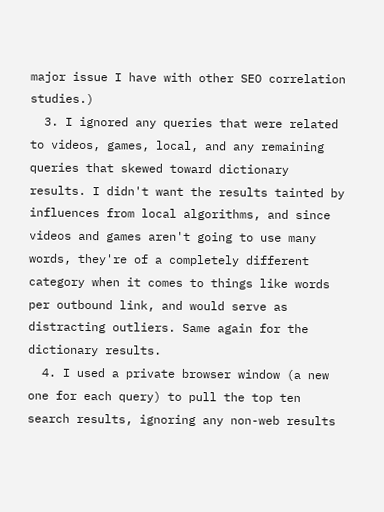major issue I have with other SEO correlation studies.)
  3. I ignored any queries that were related to videos, games, local, and any remaining queries that skewed toward dictionary results. I didn't want the results tainted by influences from local algorithms, and since videos and games aren't going to use many words, they're of a completely different category when it comes to things like words per outbound link, and would serve as distracting outliers. Same again for the dictionary results.
  4. I used a private browser window (a new one for each query) to pull the top ten search results, ignoring any non-web results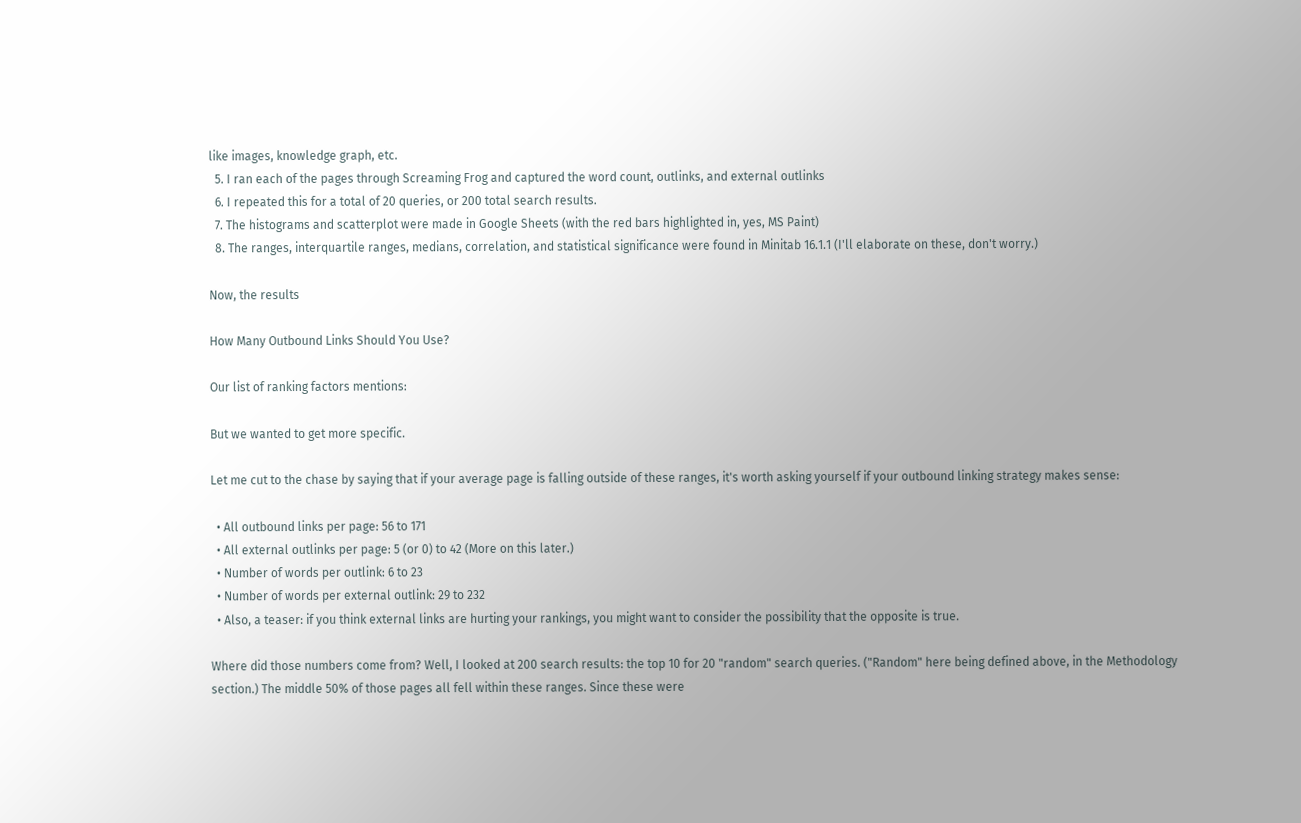like images, knowledge graph, etc.
  5. I ran each of the pages through Screaming Frog and captured the word count, outlinks, and external outlinks
  6. I repeated this for a total of 20 queries, or 200 total search results.
  7. The histograms and scatterplot were made in Google Sheets (with the red bars highlighted in, yes, MS Paint)
  8. The ranges, interquartile ranges, medians, correlation, and statistical significance were found in Minitab 16.1.1 (I'll elaborate on these, don't worry.)

Now, the results

How Many Outbound Links Should You Use?

Our list of ranking factors mentions:

But we wanted to get more specific.

Let me cut to the chase by saying that if your average page is falling outside of these ranges, it's worth asking yourself if your outbound linking strategy makes sense:

  • All outbound links per page: 56 to 171
  • All external outlinks per page: 5 (or 0) to 42 (More on this later.)
  • Number of words per outlink: 6 to 23
  • Number of words per external outlink: 29 to 232
  • Also, a teaser: if you think external links are hurting your rankings, you might want to consider the possibility that the opposite is true.

Where did those numbers come from? Well, I looked at 200 search results: the top 10 for 20 "random" search queries. ("Random" here being defined above, in the Methodology section.) The middle 50% of those pages all fell within these ranges. Since these were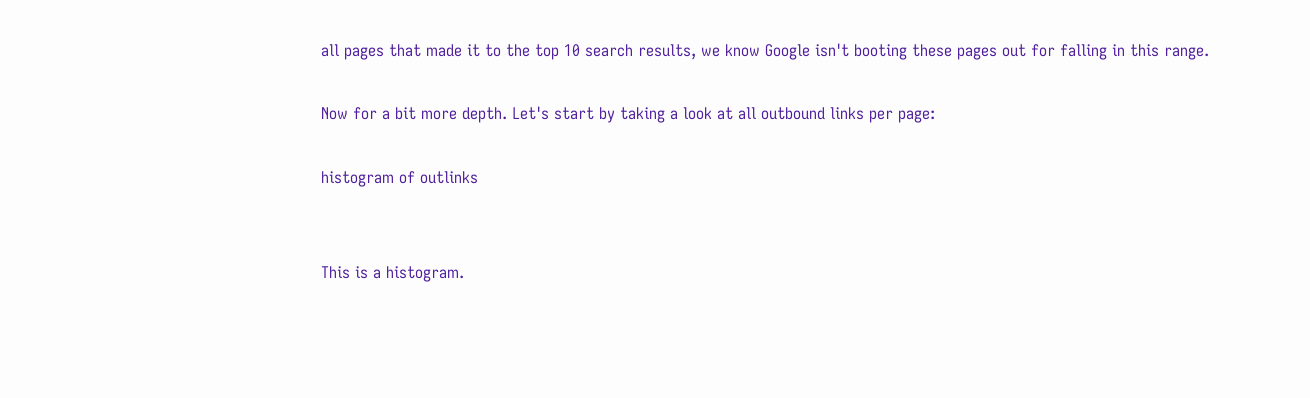all pages that made it to the top 10 search results, we know Google isn't booting these pages out for falling in this range.

Now for a bit more depth. Let's start by taking a look at all outbound links per page:

histogram of outlinks


This is a histogram.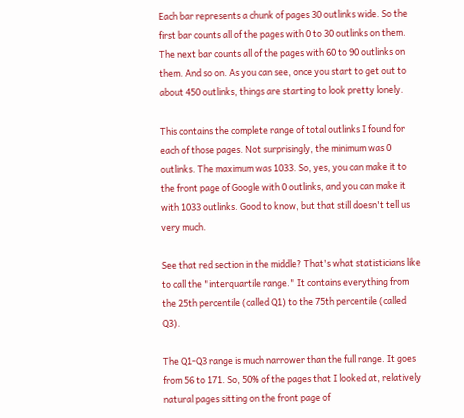Each bar represents a chunk of pages 30 outlinks wide. So the first bar counts all of the pages with 0 to 30 outlinks on them. The next bar counts all of the pages with 60 to 90 outlinks on them. And so on. As you can see, once you start to get out to about 450 outlinks, things are starting to look pretty lonely.

This contains the complete range of total outlinks I found for each of those pages. Not surprisingly, the minimum was 0 outlinks. The maximum was 1033. So, yes, you can make it to the front page of Google with 0 outlinks, and you can make it with 1033 outlinks. Good to know, but that still doesn't tell us very much.

See that red section in the middle? That's what statisticians like to call the "interquartile range." It contains everything from the 25th percentile (called Q1) to the 75th percentile (called Q3).

The Q1-Q3 range is much narrower than the full range. It goes from 56 to 171. So, 50% of the pages that I looked at, relatively natural pages sitting on the front page of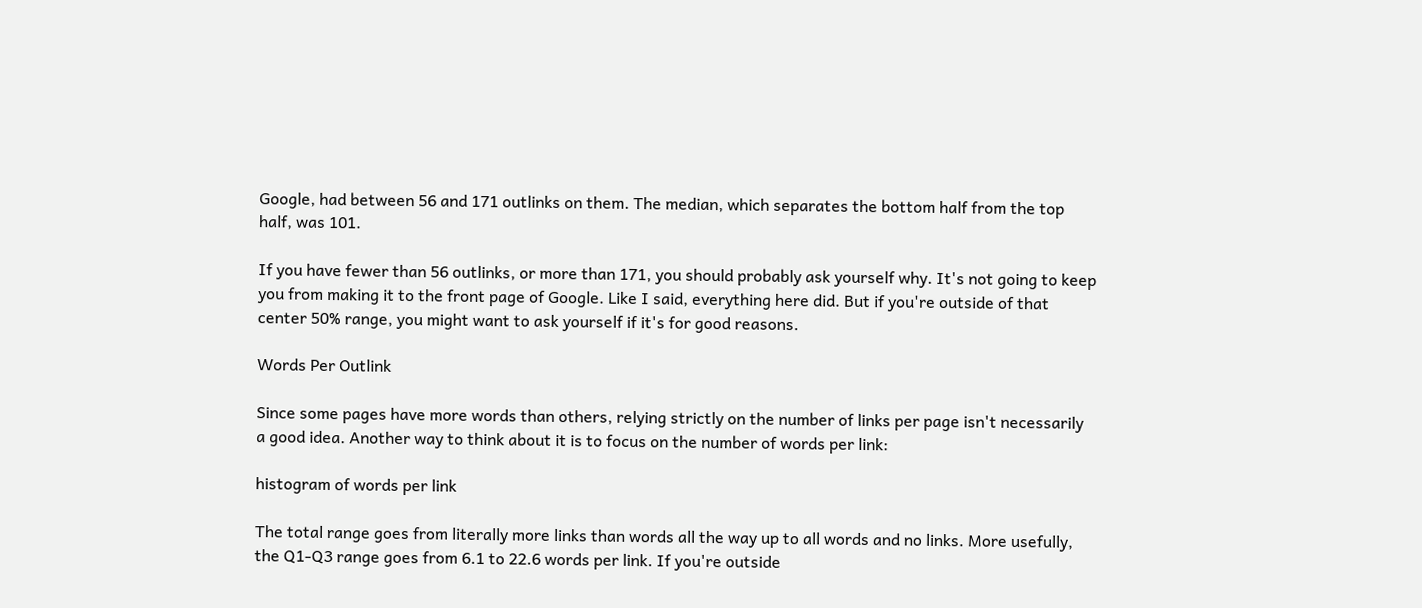Google, had between 56 and 171 outlinks on them. The median, which separates the bottom half from the top half, was 101.

If you have fewer than 56 outlinks, or more than 171, you should probably ask yourself why. It's not going to keep you from making it to the front page of Google. Like I said, everything here did. But if you're outside of that center 50% range, you might want to ask yourself if it's for good reasons.

Words Per Outlink

Since some pages have more words than others, relying strictly on the number of links per page isn't necessarily a good idea. Another way to think about it is to focus on the number of words per link:

histogram of words per link

The total range goes from literally more links than words all the way up to all words and no links. More usefully, the Q1-Q3 range goes from 6.1 to 22.6 words per link. If you're outside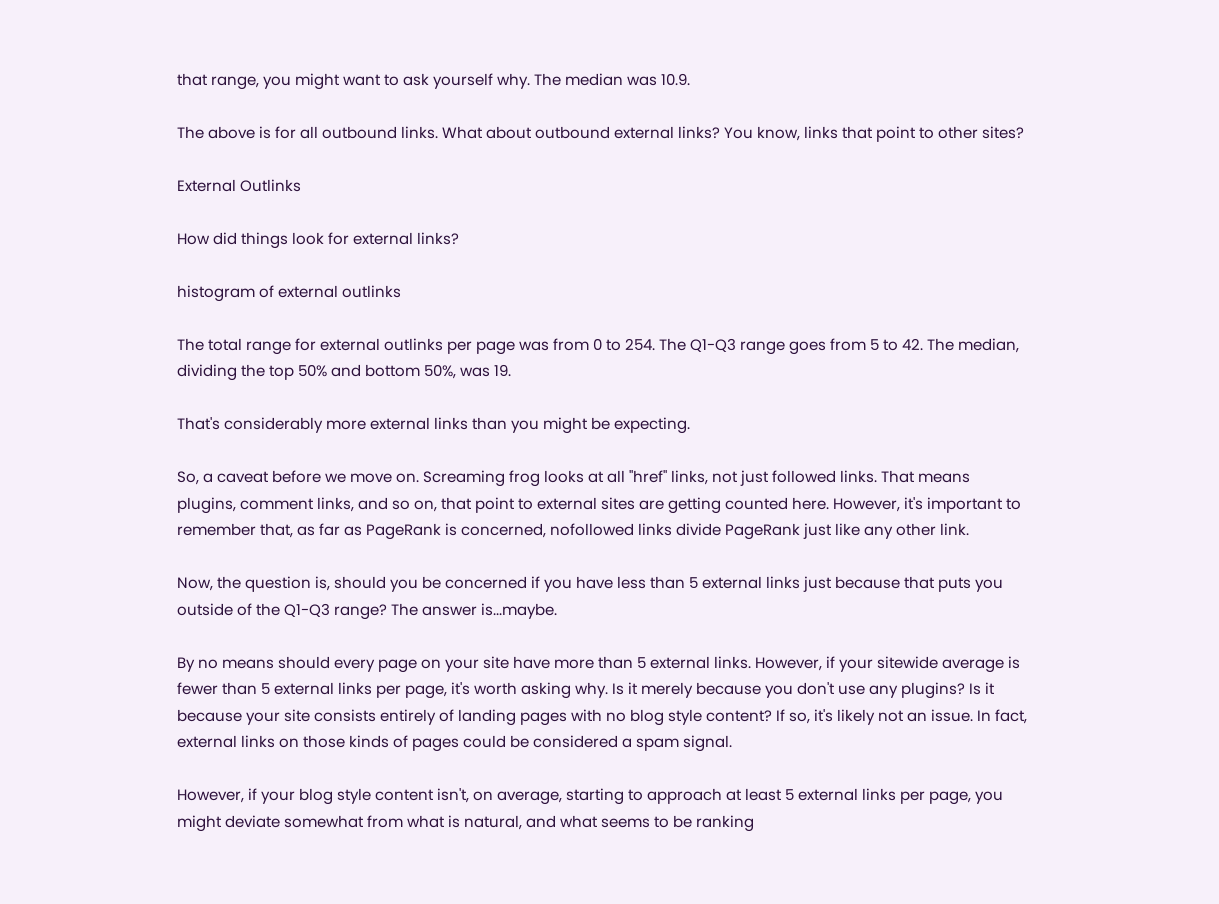that range, you might want to ask yourself why. The median was 10.9.

The above is for all outbound links. What about outbound external links? You know, links that point to other sites?

External Outlinks

How did things look for external links?

histogram of external outlinks

The total range for external outlinks per page was from 0 to 254. The Q1-Q3 range goes from 5 to 42. The median, dividing the top 50% and bottom 50%, was 19.

That's considerably more external links than you might be expecting.

So, a caveat before we move on. Screaming frog looks at all "href" links, not just followed links. That means plugins, comment links, and so on, that point to external sites are getting counted here. However, it's important to remember that, as far as PageRank is concerned, nofollowed links divide PageRank just like any other link.

Now, the question is, should you be concerned if you have less than 5 external links just because that puts you outside of the Q1-Q3 range? The answer is...maybe.

By no means should every page on your site have more than 5 external links. However, if your sitewide average is fewer than 5 external links per page, it's worth asking why. Is it merely because you don't use any plugins? Is it because your site consists entirely of landing pages with no blog style content? If so, it's likely not an issue. In fact, external links on those kinds of pages could be considered a spam signal.

However, if your blog style content isn't, on average, starting to approach at least 5 external links per page, you might deviate somewhat from what is natural, and what seems to be ranking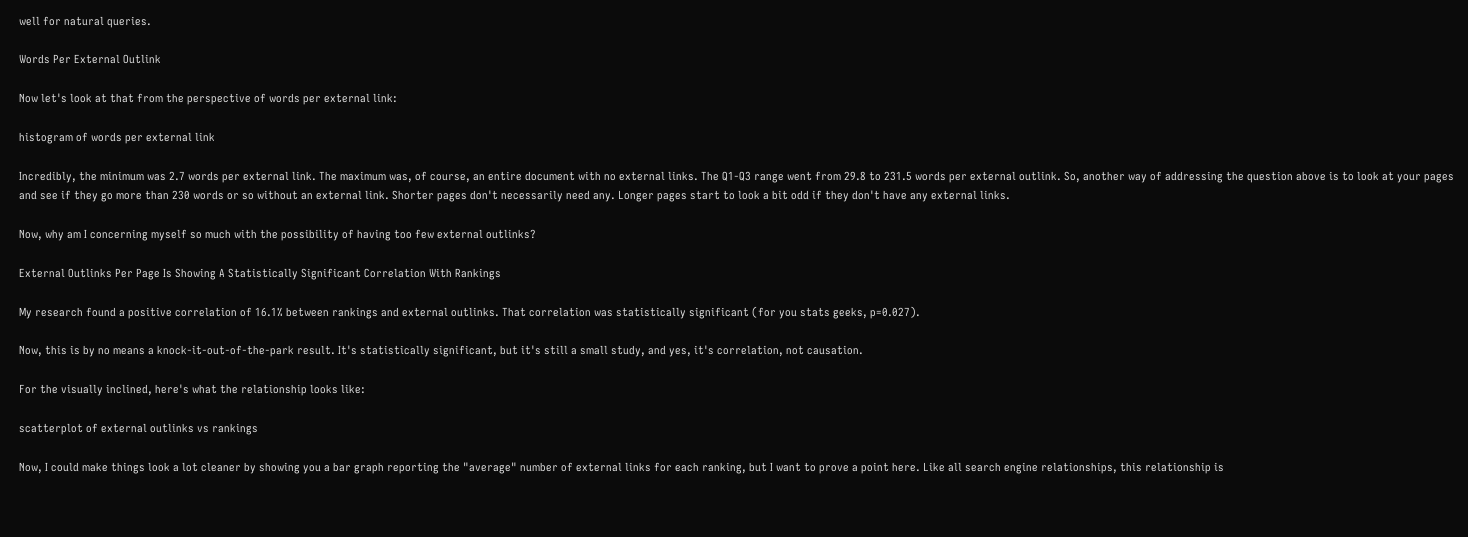well for natural queries.

Words Per External Outlink

Now let's look at that from the perspective of words per external link:

histogram of words per external link

Incredibly, the minimum was 2.7 words per external link. The maximum was, of course, an entire document with no external links. The Q1-Q3 range went from 29.8 to 231.5 words per external outlink. So, another way of addressing the question above is to look at your pages and see if they go more than 230 words or so without an external link. Shorter pages don't necessarily need any. Longer pages start to look a bit odd if they don't have any external links.

Now, why am I concerning myself so much with the possibility of having too few external outlinks?

External Outlinks Per Page Is Showing A Statistically Significant Correlation With Rankings

My research found a positive correlation of 16.1% between rankings and external outlinks. That correlation was statistically significant (for you stats geeks, p=0.027).

Now, this is by no means a knock-it-out-of-the-park result. It's statistically significant, but it's still a small study, and yes, it's correlation, not causation.

For the visually inclined, here's what the relationship looks like:

scatterplot of external outlinks vs rankings

Now, I could make things look a lot cleaner by showing you a bar graph reporting the "average" number of external links for each ranking, but I want to prove a point here. Like all search engine relationships, this relationship is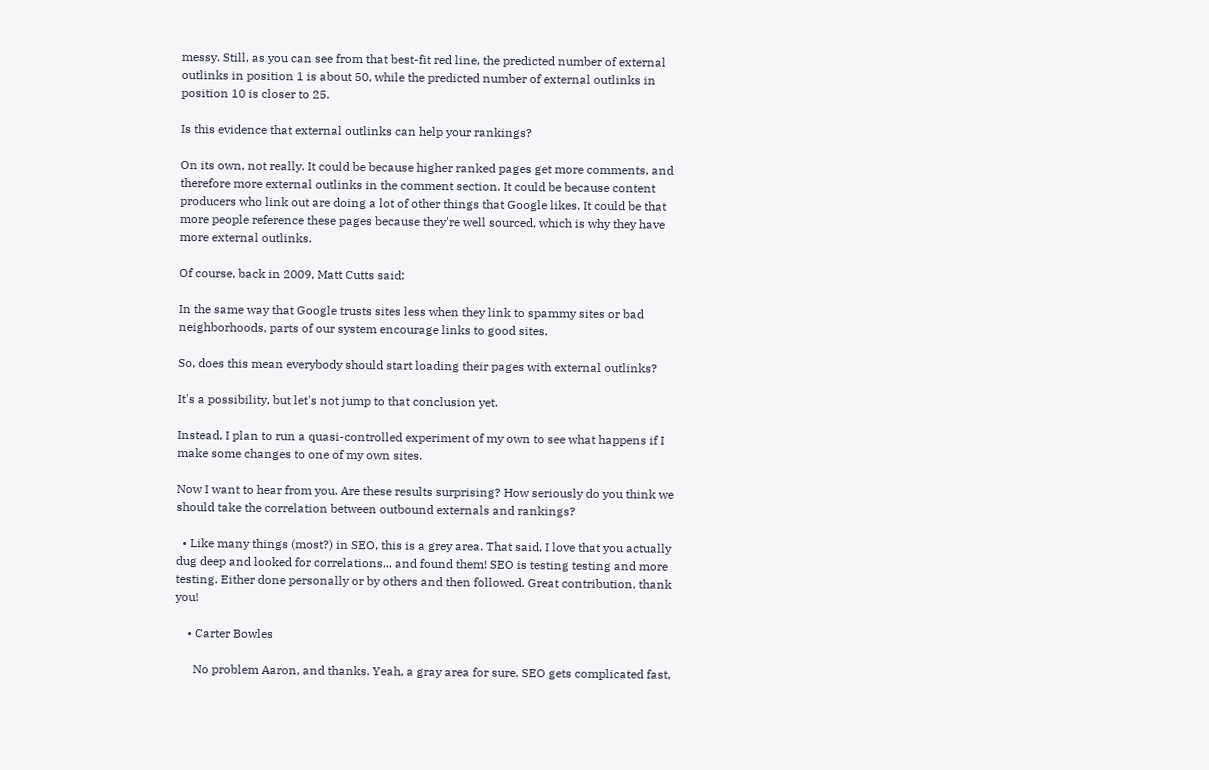messy. Still, as you can see from that best-fit red line, the predicted number of external outlinks in position 1 is about 50, while the predicted number of external outlinks in position 10 is closer to 25.

Is this evidence that external outlinks can help your rankings?

On its own, not really. It could be because higher ranked pages get more comments, and therefore more external outlinks in the comment section. It could be because content producers who link out are doing a lot of other things that Google likes. It could be that more people reference these pages because they're well sourced, which is why they have more external outlinks.

Of course, back in 2009, Matt Cutts said:

In the same way that Google trusts sites less when they link to spammy sites or bad neighborhoods, parts of our system encourage links to good sites.

So, does this mean everybody should start loading their pages with external outlinks?

It's a possibility, but let's not jump to that conclusion yet.

Instead, I plan to run a quasi-controlled experiment of my own to see what happens if I make some changes to one of my own sites.

Now I want to hear from you. Are these results surprising? How seriously do you think we should take the correlation between outbound externals and rankings?

  • Like many things (most?) in SEO, this is a grey area. That said, I love that you actually dug deep and looked for correlations... and found them! SEO is testing testing and more testing. Either done personally or by others and then followed. Great contribution, thank you!

    • Carter Bowles

      No problem Aaron, and thanks. Yeah, a gray area for sure. SEO gets complicated fast,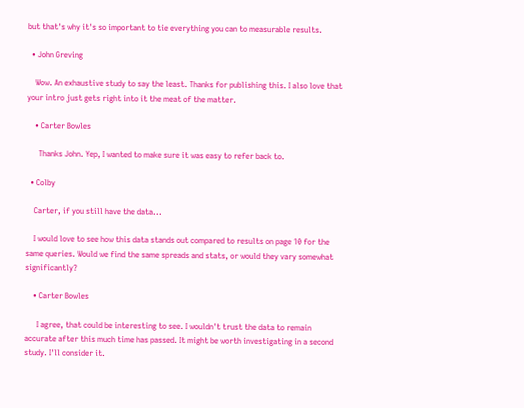but that's why it's so important to tie everything you can to measurable results.

  • John Greving

    Wow. An exhaustive study to say the least. Thanks for publishing this. I also love that your intro just gets right into it the meat of the matter.

    • Carter Bowles

      Thanks John. Yep, I wanted to make sure it was easy to refer back to.

  • Colby

    Carter, if you still have the data...

    I would love to see how this data stands out compared to results on page 10 for the same queries. Would we find the same spreads and stats, or would they vary somewhat significantly?

    • Carter Bowles

      I agree, that could be interesting to see. I wouldn't trust the data to remain accurate after this much time has passed. It might be worth investigating in a second study. I'll consider it.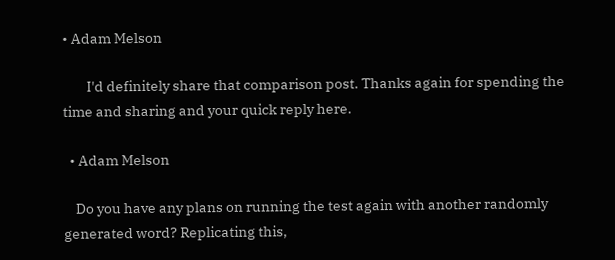• Adam Melson

        I'd definitely share that comparison post. Thanks again for spending the time and sharing and your quick reply here.

  • Adam Melson

    Do you have any plans on running the test again with another randomly generated word? Replicating this,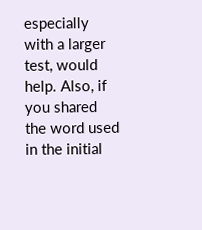especially with a larger test, would help. Also, if you shared the word used in the initial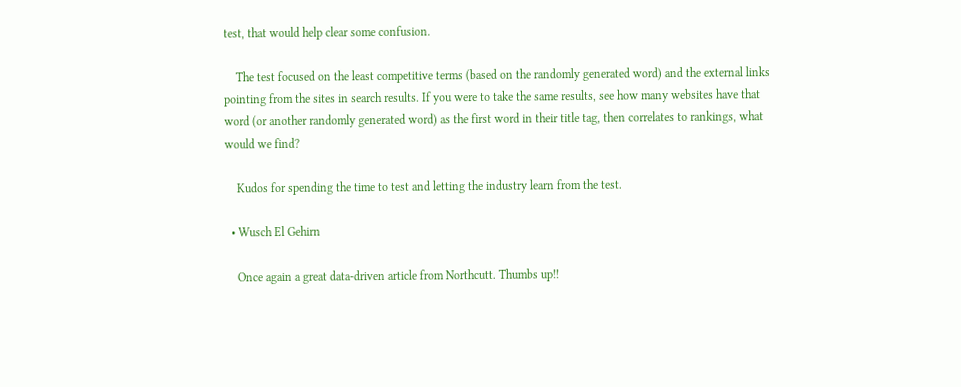test, that would help clear some confusion.

    The test focused on the least competitive terms (based on the randomly generated word) and the external links pointing from the sites in search results. If you were to take the same results, see how many websites have that word (or another randomly generated word) as the first word in their title tag, then correlates to rankings, what would we find?

    Kudos for spending the time to test and letting the industry learn from the test.

  • Wusch El Gehirn

    Once again a great data-driven article from Northcutt. Thumbs up!!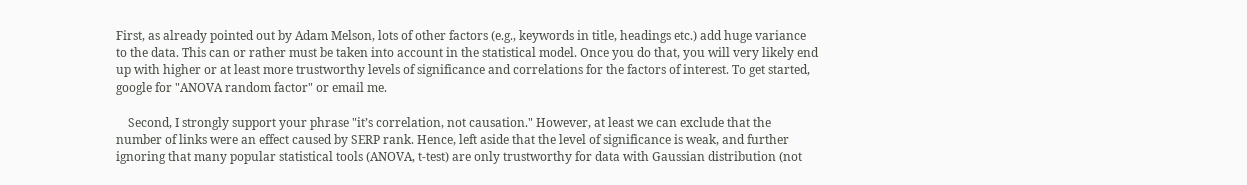First, as already pointed out by Adam Melson, lots of other factors (e.g., keywords in title, headings etc.) add huge variance to the data. This can or rather must be taken into account in the statistical model. Once you do that, you will very likely end up with higher or at least more trustworthy levels of significance and correlations for the factors of interest. To get started, google for "ANOVA random factor" or email me.

    Second, I strongly support your phrase "it’s correlation, not causation." However, at least we can exclude that the number of links were an effect caused by SERP rank. Hence, left aside that the level of significance is weak, and further ignoring that many popular statistical tools (ANOVA, t-test) are only trustworthy for data with Gaussian distribution (not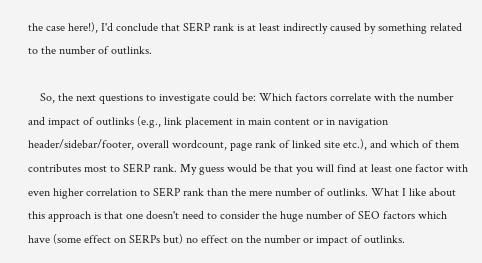the case here!), I'd conclude that SERP rank is at least indirectly caused by something related to the number of outlinks.

    So, the next questions to investigate could be: Which factors correlate with the number and impact of outlinks (e.g., link placement in main content or in navigation header/sidebar/footer, overall wordcount, page rank of linked site etc.), and which of them contributes most to SERP rank. My guess would be that you will find at least one factor with even higher correlation to SERP rank than the mere number of outlinks. What I like about this approach is that one doesn't need to consider the huge number of SEO factors which have (some effect on SERPs but) no effect on the number or impact of outlinks.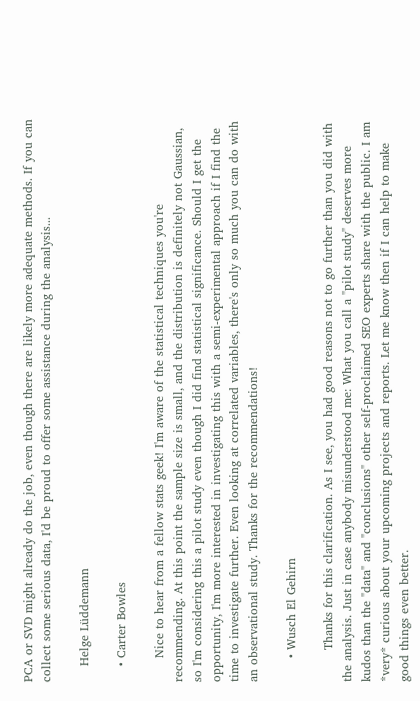PCA or SVD might already do the job, even though there are likely more adequate methods. If you can collect some serious data, I'd be proud to offer some assistance during the analysis...

    Helge Lüddemann

    • Carter Bowles

      Nice to hear from a fellow stats geek! I'm aware of the statistical techniques you're recommending. At this point the sample size is small, and the distribution is definitely not Gaussian, so I'm considering this a pilot study even though I did find statistical significance. Should I get the opportunity, I'm more interested in investigating this with a semi-experimental approach if I find the time to investigate further. Even looking at correlated variables, there's only so much you can do with an observational study. Thanks for the recommendations!

      • Wusch El Gehirn

        Thanks for this clarification. As I see, you had good reasons not to go further than you did with the analysis. Just in case anybody misunderstood me: What you call a "pilot study" deserves more kudos than the "data" and "conclusions" other self-proclaimed SEO experts share with the public. I am *very* curious about your upcoming projects and reports. Let me know then if I can help to make good things even better.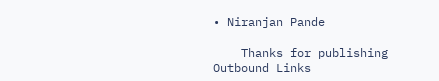• Niranjan Pande

    Thanks for publishing Outbound Links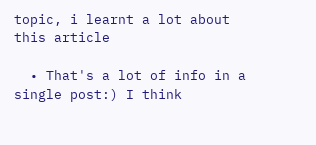topic, i learnt a lot about this article

  • That's a lot of info in a single post:) I think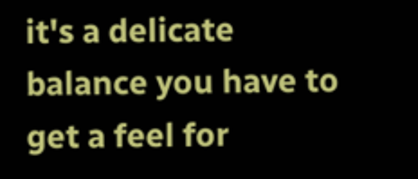it's a delicate balance you have to get a feel for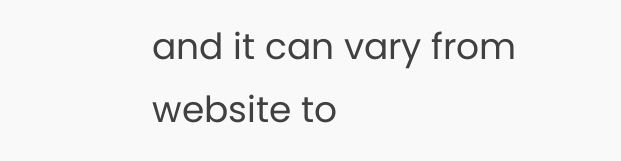and it can vary from website to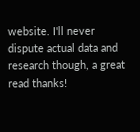website. I'll never dispute actual data and research though, a great read thanks!